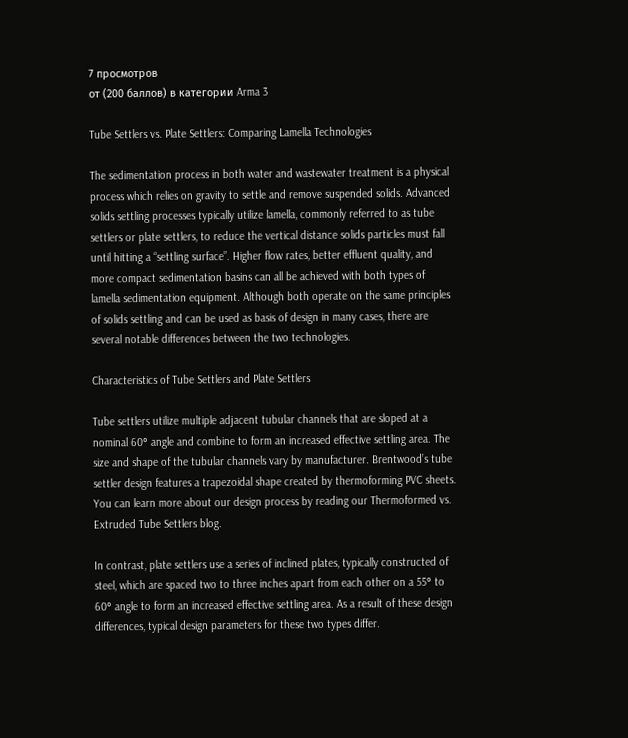7 просмотров
от (200 баллов) в категории Arma 3

Tube Settlers vs. Plate Settlers: Comparing Lamella Technologies

The sedimentation process in both water and wastewater treatment is a physical process which relies on gravity to settle and remove suspended solids. Advanced solids settling processes typically utilize lamella, commonly referred to as tube settlers or plate settlers, to reduce the vertical distance solids particles must fall until hitting a “settling surface”. Higher flow rates, better effluent quality, and more compact sedimentation basins can all be achieved with both types of lamella sedimentation equipment. Although both operate on the same principles of solids settling and can be used as basis of design in many cases, there are several notable differences between the two technologies.

Characteristics of Tube Settlers and Plate Settlers

Tube settlers utilize multiple adjacent tubular channels that are sloped at a nominal 60° angle and combine to form an increased effective settling area. The size and shape of the tubular channels vary by manufacturer. Brentwood’s tube settler design features a trapezoidal shape created by thermoforming PVC sheets. You can learn more about our design process by reading our Thermoformed vs. Extruded Tube Settlers blog.

In contrast, plate settlers use a series of inclined plates, typically constructed of steel, which are spaced two to three inches apart from each other on a 55° to 60° angle to form an increased effective settling area. As a result of these design differences, typical design parameters for these two types differ.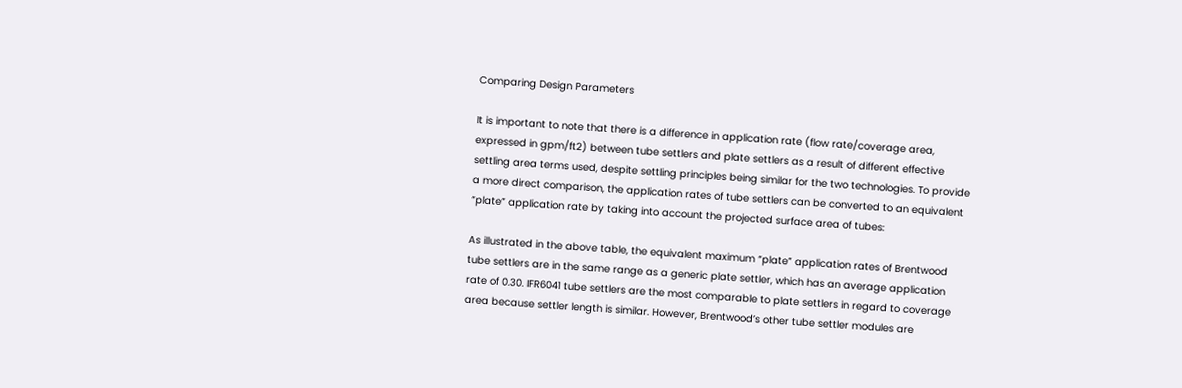Comparing Design Parameters

It is important to note that there is a difference in application rate (flow rate/coverage area, expressed in gpm/ft2) between tube settlers and plate settlers as a result of different effective settling area terms used, despite settling principles being similar for the two technologies. To provide a more direct comparison, the application rates of tube settlers can be converted to an equivalent “plate” application rate by taking into account the projected surface area of tubes:

As illustrated in the above table, the equivalent maximum “plate” application rates of Brentwood tube settlers are in the same range as a generic plate settler, which has an average application rate of 0.30. IFR6041 tube settlers are the most comparable to plate settlers in regard to coverage area because settler length is similar. However, Brentwood’s other tube settler modules are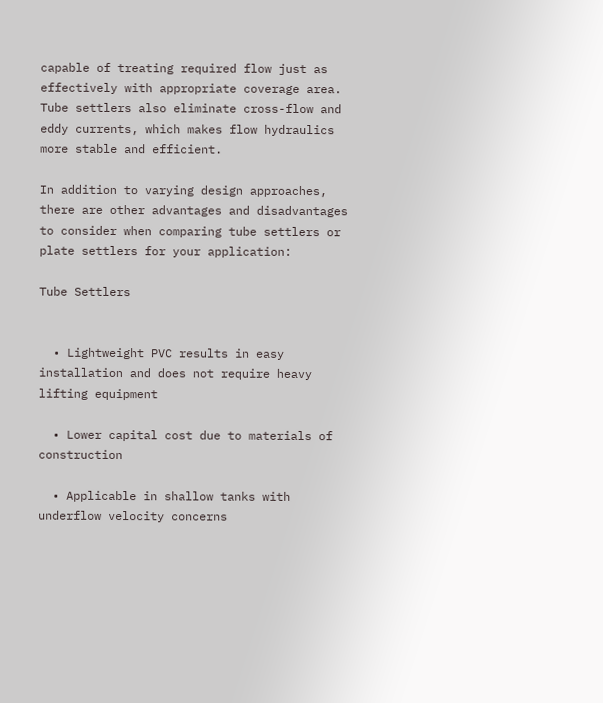capable of treating required flow just as effectively with appropriate coverage area. Tube settlers also eliminate cross-flow and eddy currents, which makes flow hydraulics more stable and efficient.

In addition to varying design approaches, there are other advantages and disadvantages to consider when comparing tube settlers or plate settlers for your application:

Tube Settlers


  • Lightweight PVC results in easy installation and does not require heavy lifting equipment

  • Lower capital cost due to materials of construction

  • Applicable in shallow tanks with underflow velocity concerns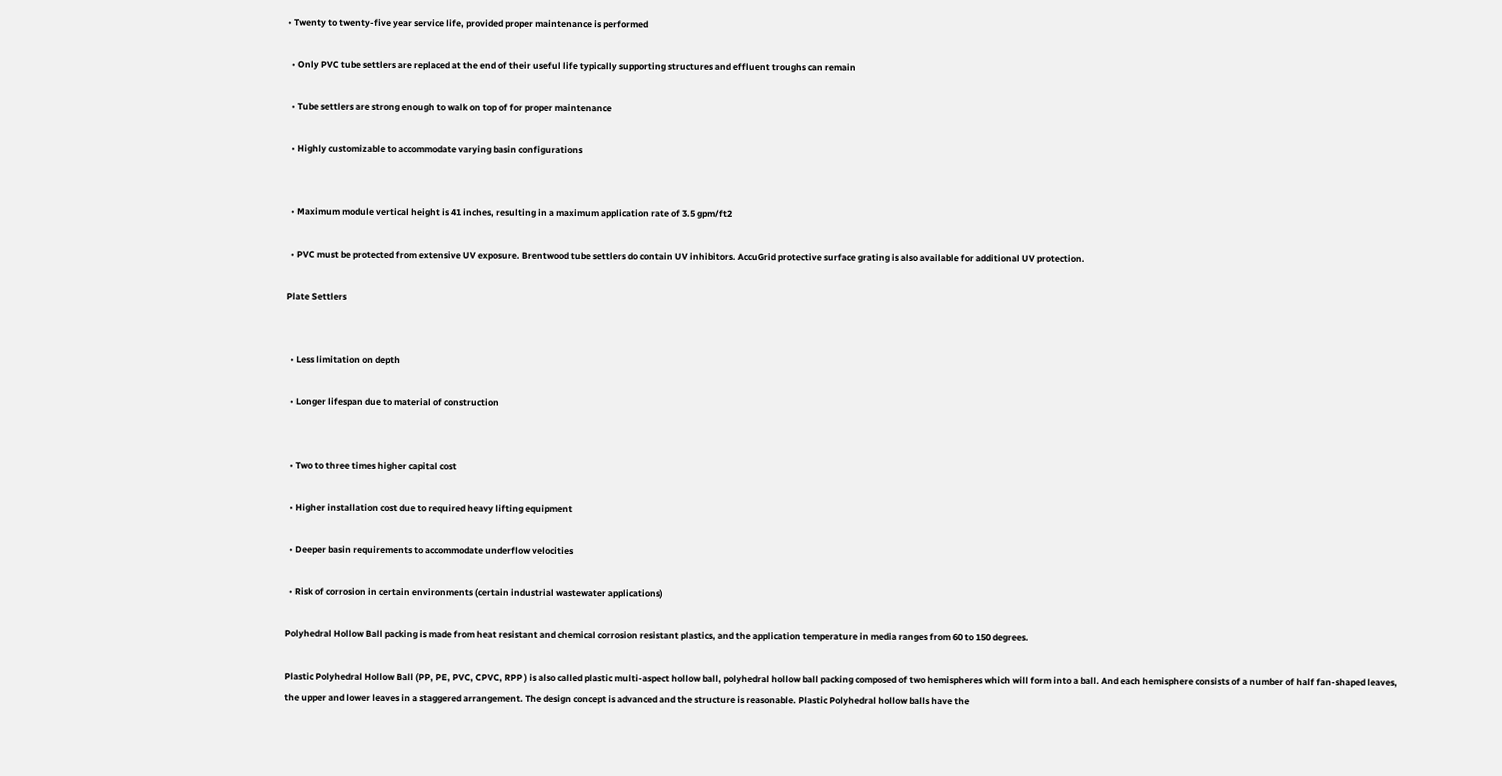• Twenty to twenty-five year service life, provided proper maintenance is performed

  • Only PVC tube settlers are replaced at the end of their useful life typically supporting structures and effluent troughs can remain

  • Tube settlers are strong enough to walk on top of for proper maintenance

  • Highly customizable to accommodate varying basin configurations


  • Maximum module vertical height is 41 inches, resulting in a maximum application rate of 3.5 gpm/ft2

  • PVC must be protected from extensive UV exposure. Brentwood tube settlers do contain UV inhibitors. AccuGrid protective surface grating is also available for additional UV protection.

Plate Settlers


  • Less limitation on depth

  • Longer lifespan due to material of construction


  • Two to three times higher capital cost

  • Higher installation cost due to required heavy lifting equipment

  • Deeper basin requirements to accommodate underflow velocities

  • Risk of corrosion in certain environments (certain industrial wastewater applications)

Polyhedral Hollow Ball packing is made from heat resistant and chemical corrosion resistant plastics, and the application temperature in media ranges from 60 to 150 degrees.

Plastic Polyhedral Hollow Ball (PP, PE, PVC, CPVC, RPP ) is also called plastic multi-aspect hollow ball, polyhedral hollow ball packing composed of two hemispheres which will form into a ball. And each hemisphere consists of a number of half fan-shaped leaves, the upper and lower leaves in a staggered arrangement. The design concept is advanced and the structure is reasonable. Plastic Polyhedral hollow balls have the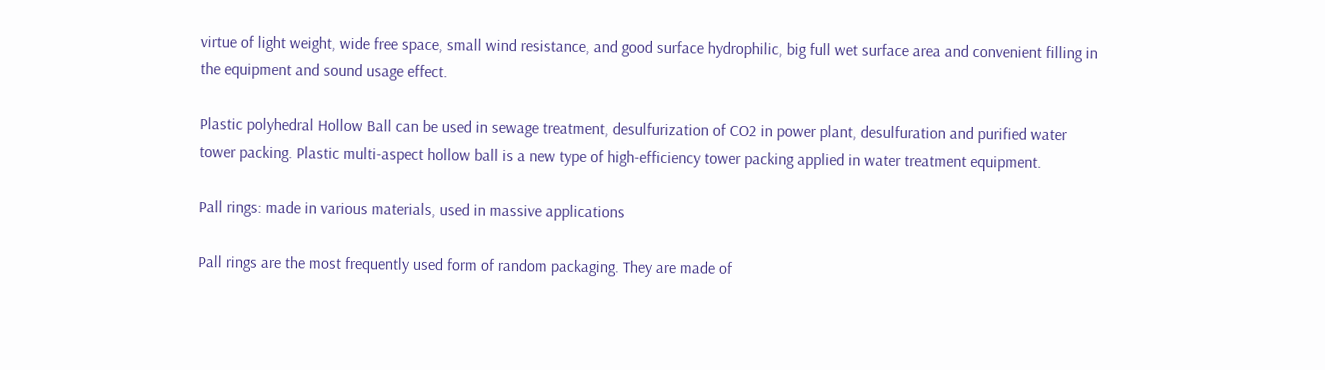virtue of light weight, wide free space, small wind resistance, and good surface hydrophilic, big full wet surface area and convenient filling in the equipment and sound usage effect.

Plastic polyhedral Hollow Ball can be used in sewage treatment, desulfurization of CO2 in power plant, desulfuration and purified water tower packing. Plastic multi-aspect hollow ball is a new type of high-efficiency tower packing applied in water treatment equipment.

Pall rings: made in various materials, used in massive applications

Pall rings are the most frequently used form of random packaging. They are made of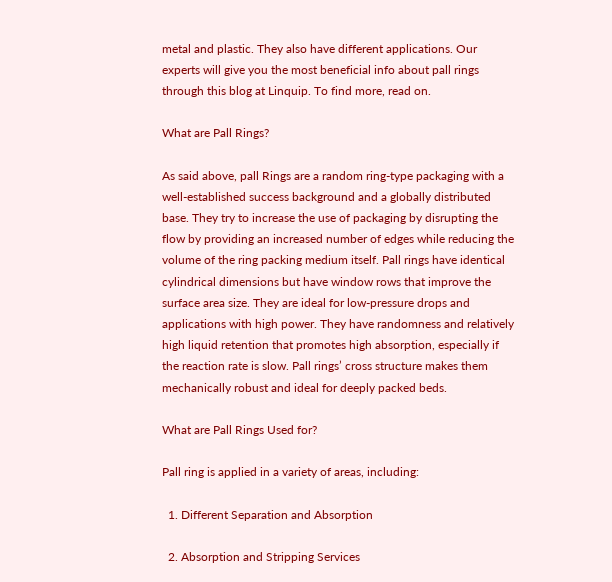metal and plastic. They also have different applications. Our experts will give you the most beneficial info about pall rings through this blog at Linquip. To find more, read on.

What are Pall Rings?

As said above, pall Rings are a random ring-type packaging with a well-established success background and a globally distributed base. They try to increase the use of packaging by disrupting the flow by providing an increased number of edges while reducing the volume of the ring packing medium itself. Pall rings have identical cylindrical dimensions but have window rows that improve the surface area size. They are ideal for low-pressure drops and applications with high power. They have randomness and relatively high liquid retention that promotes high absorption, especially if the reaction rate is slow. Pall rings’ cross structure makes them mechanically robust and ideal for deeply packed beds.

What are Pall Rings Used for?

Pall ring is applied in a variety of areas, including:

  1. Different Separation and Absorption

  2. Absorption and Stripping Services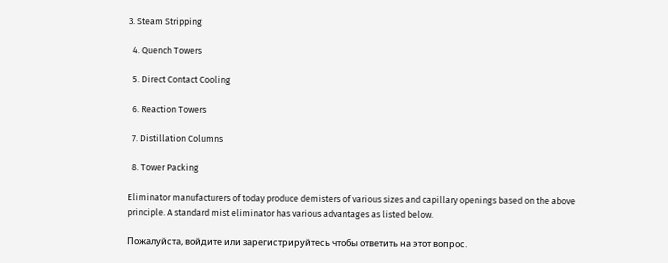3. Steam Stripping

  4. Quench Towers

  5. Direct Contact Cooling

  6. Reaction Towers

  7. Distillation Columns

  8. Tower Packing

Eliminator manufacturers of today produce demisters of various sizes and capillary openings based on the above principle. A standard mist eliminator has various advantages as listed below.

Пожалуйста, войдите или зарегистрируйтесь чтобы ответить на этот вопрос.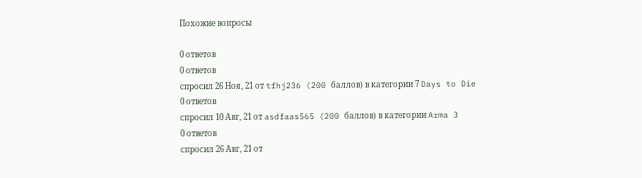Похожие вопросы

0 ответов
0 ответов
спросил 26 Ноя, 21 от tfhj236 (200 баллов) в категории 7 Days to Die
0 ответов
спросил 10 Авг, 21 от asdfaas565 (200 баллов) в категории Arma 3
0 ответов
спросил 26 Авг, 21 от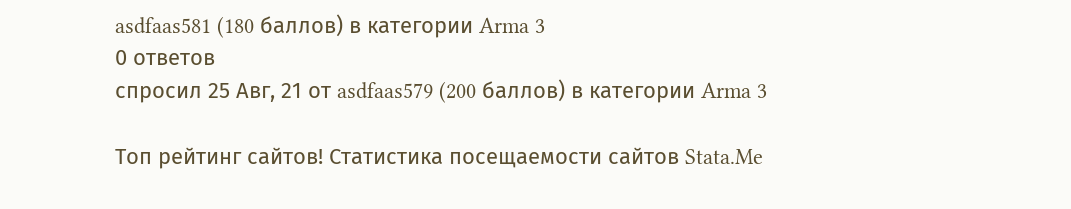asdfaas581 (180 баллов) в категории Arma 3
0 ответов
спросил 25 Авг, 21 от asdfaas579 (200 баллов) в категории Arma 3

Топ рейтинг сайтов! Статистика посещаемости сайтов Stata.Me